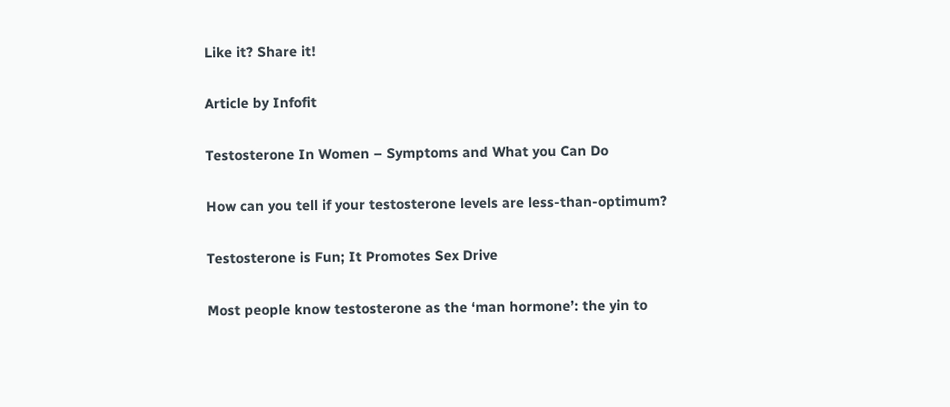Like it? Share it!

Article by Infofit

Testosterone In Women – Symptoms and What you Can Do

How can you tell if your testosterone levels are less-than-optimum?

Testosterone is Fun; It Promotes Sex Drive

Most people know testosterone as the ‘man hormone’: the yin to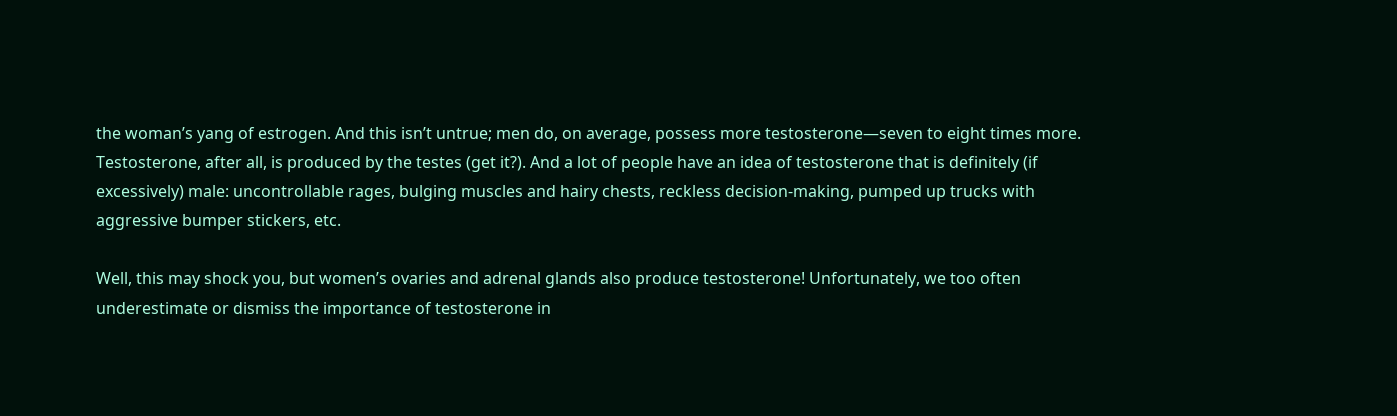the woman’s yang of estrogen. And this isn’t untrue; men do, on average, possess more testosterone—seven to eight times more. Testosterone, after all, is produced by the testes (get it?). And a lot of people have an idea of testosterone that is definitely (if excessively) male: uncontrollable rages, bulging muscles and hairy chests, reckless decision-making, pumped up trucks with aggressive bumper stickers, etc.

Well, this may shock you, but women’s ovaries and adrenal glands also produce testosterone! Unfortunately, we too often underestimate or dismiss the importance of testosterone in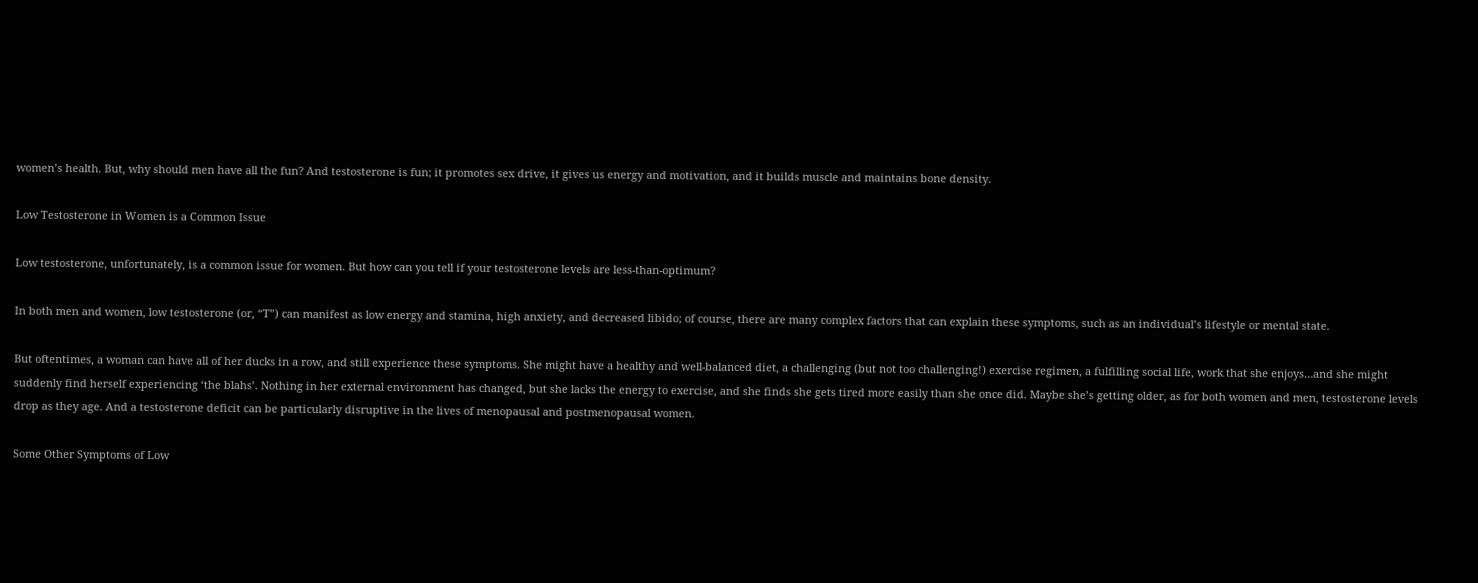women’s health. But, why should men have all the fun? And testosterone is fun; it promotes sex drive, it gives us energy and motivation, and it builds muscle and maintains bone density.

Low Testosterone in Women is a Common Issue

Low testosterone, unfortunately, is a common issue for women. But how can you tell if your testosterone levels are less-than-optimum?

In both men and women, low testosterone (or, “T”) can manifest as low energy and stamina, high anxiety, and decreased libido; of course, there are many complex factors that can explain these symptoms, such as an individual’s lifestyle or mental state.

But oftentimes, a woman can have all of her ducks in a row, and still experience these symptoms. She might have a healthy and well-balanced diet, a challenging (but not too challenging!) exercise regimen, a fulfilling social life, work that she enjoys…and she might suddenly find herself experiencing ‘the blahs’. Nothing in her external environment has changed, but she lacks the energy to exercise, and she finds she gets tired more easily than she once did. Maybe she’s getting older, as for both women and men, testosterone levels drop as they age. And a testosterone deficit can be particularly disruptive in the lives of menopausal and postmenopausal women.

Some Other Symptoms of Low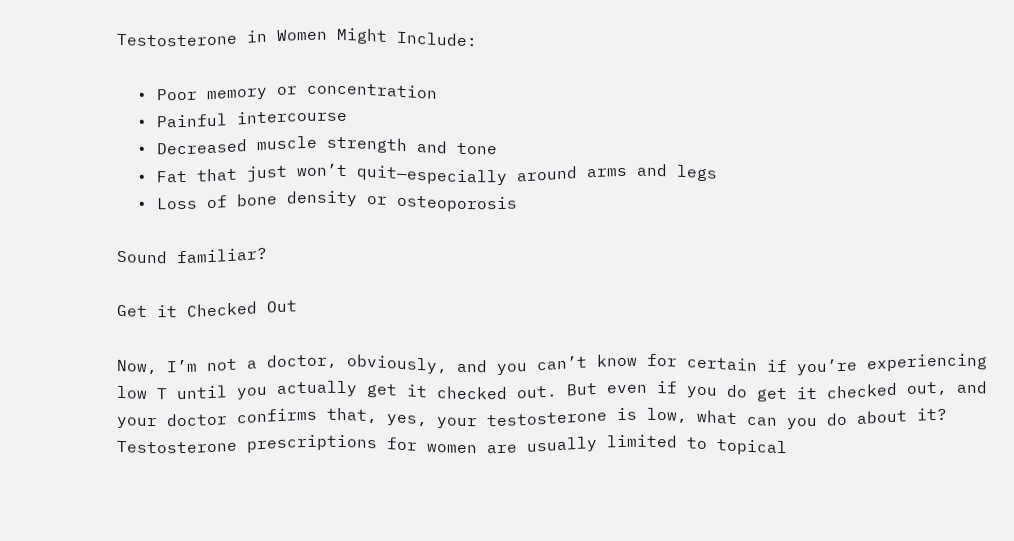Testosterone in Women Might Include:

  • Poor memory or concentration
  • Painful intercourse
  • Decreased muscle strength and tone
  • Fat that just won’t quit—especially around arms and legs
  • Loss of bone density or osteoporosis

Sound familiar?

Get it Checked Out

Now, I’m not a doctor, obviously, and you can’t know for certain if you’re experiencing low T until you actually get it checked out. But even if you do get it checked out, and your doctor confirms that, yes, your testosterone is low, what can you do about it? Testosterone prescriptions for women are usually limited to topical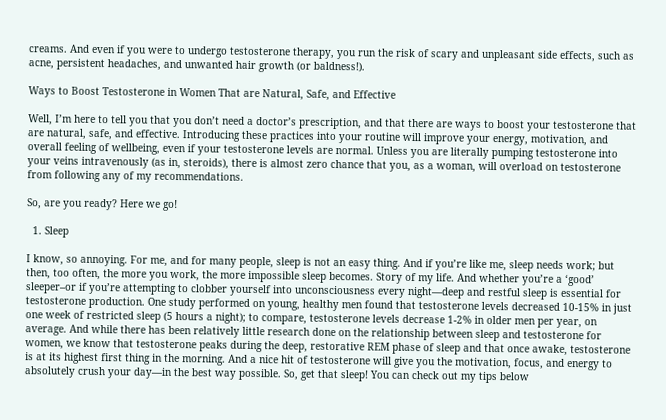creams. And even if you were to undergo testosterone therapy, you run the risk of scary and unpleasant side effects, such as acne, persistent headaches, and unwanted hair growth (or baldness!).

Ways to Boost Testosterone in Women That are Natural, Safe, and Effective

Well, I’m here to tell you that you don’t need a doctor’s prescription, and that there are ways to boost your testosterone that are natural, safe, and effective. Introducing these practices into your routine will improve your energy, motivation, and overall feeling of wellbeing, even if your testosterone levels are normal. Unless you are literally pumping testosterone into your veins intravenously (as in, steroids), there is almost zero chance that you, as a woman, will overload on testosterone from following any of my recommendations.

So, are you ready? Here we go!

  1. Sleep

I know, so annoying. For me, and for many people, sleep is not an easy thing. And if you’re like me, sleep needs work; but then, too often, the more you work, the more impossible sleep becomes. Story of my life. And whether you’re a ‘good’ sleeper–or if you’re attempting to clobber yourself into unconsciousness every night—deep and restful sleep is essential for testosterone production. One study performed on young, healthy men found that testosterone levels decreased 10-15% in just one week of restricted sleep (5 hours a night); to compare, testosterone levels decrease 1-2% in older men per year, on average. And while there has been relatively little research done on the relationship between sleep and testosterone for women, we know that testosterone peaks during the deep, restorative REM phase of sleep and that once awake, testosterone is at its highest first thing in the morning. And a nice hit of testosterone will give you the motivation, focus, and energy to absolutely crush your day—in the best way possible. So, get that sleep! You can check out my tips below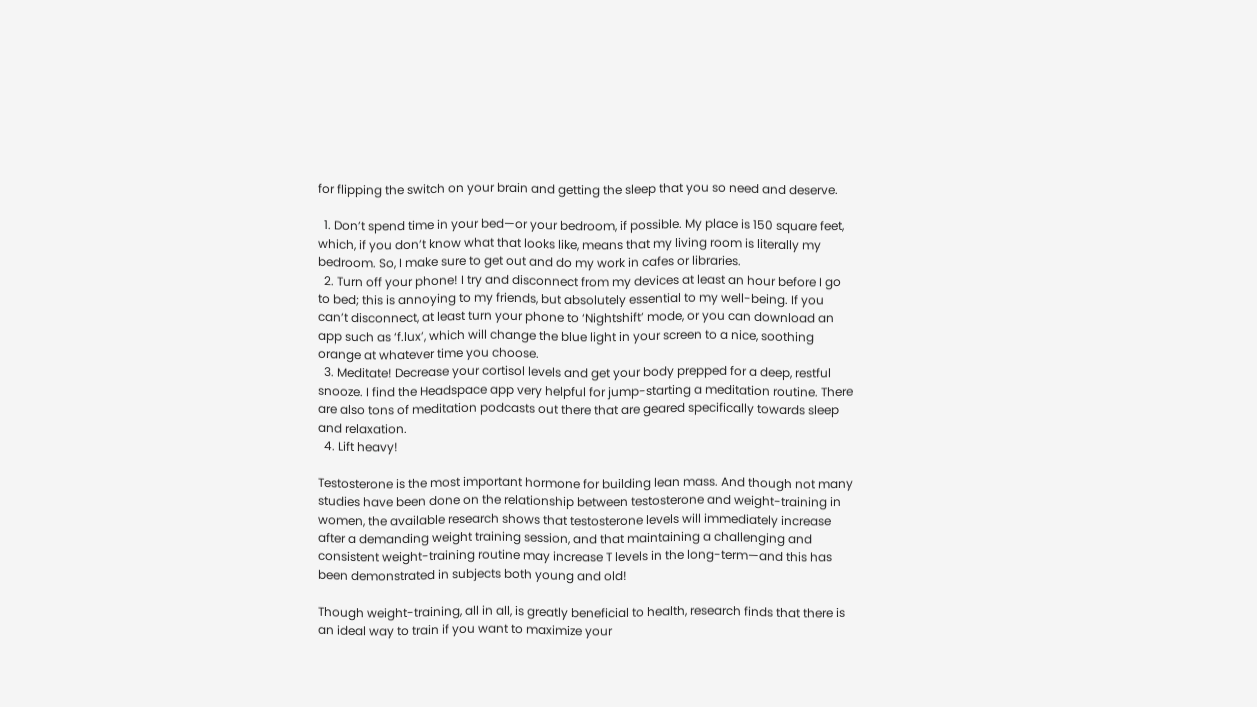for flipping the switch on your brain and getting the sleep that you so need and deserve.

  1. Don’t spend time in your bed—or your bedroom, if possible. My place is 150 square feet, which, if you don’t know what that looks like, means that my living room is literally my bedroom. So, I make sure to get out and do my work in cafes or libraries.
  2. Turn off your phone! I try and disconnect from my devices at least an hour before I go to bed; this is annoying to my friends, but absolutely essential to my well-being. If you can’t disconnect, at least turn your phone to ‘Nightshift’ mode, or you can download an app such as ‘f.lux’, which will change the blue light in your screen to a nice, soothing orange at whatever time you choose.
  3. Meditate! Decrease your cortisol levels and get your body prepped for a deep, restful snooze. I find the Headspace app very helpful for jump-starting a meditation routine. There are also tons of meditation podcasts out there that are geared specifically towards sleep and relaxation.
  4. Lift heavy!

Testosterone is the most important hormone for building lean mass. And though not many studies have been done on the relationship between testosterone and weight-training in women, the available research shows that testosterone levels will immediately increase after a demanding weight training session, and that maintaining a challenging and consistent weight-training routine may increase T levels in the long-term—and this has been demonstrated in subjects both young and old!

Though weight-training, all in all, is greatly beneficial to health, research finds that there is an ideal way to train if you want to maximize your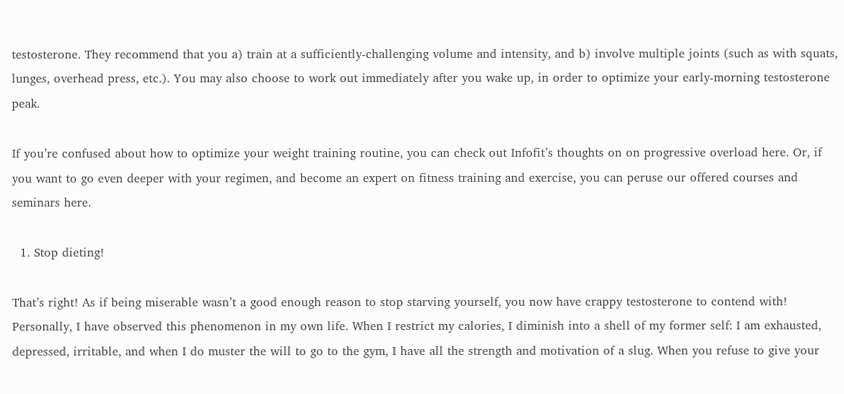testosterone. They recommend that you a) train at a sufficiently-challenging volume and intensity, and b) involve multiple joints (such as with squats, lunges, overhead press, etc.). You may also choose to work out immediately after you wake up, in order to optimize your early-morning testosterone peak.

If you’re confused about how to optimize your weight training routine, you can check out Infofit’s thoughts on on progressive overload here. Or, if you want to go even deeper with your regimen, and become an expert on fitness training and exercise, you can peruse our offered courses and seminars here.

  1. Stop dieting!

That’s right! As if being miserable wasn’t a good enough reason to stop starving yourself, you now have crappy testosterone to contend with! Personally, I have observed this phenomenon in my own life. When I restrict my calories, I diminish into a shell of my former self: I am exhausted, depressed, irritable, and when I do muster the will to go to the gym, I have all the strength and motivation of a slug. When you refuse to give your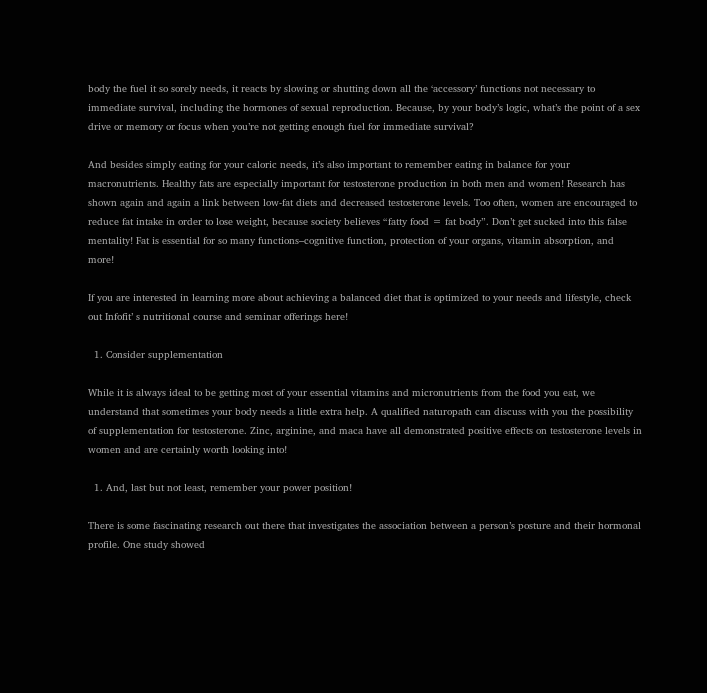body the fuel it so sorely needs, it reacts by slowing or shutting down all the ‘accessory’ functions not necessary to immediate survival, including the hormones of sexual reproduction. Because, by your body’s logic, what’s the point of a sex drive or memory or focus when you’re not getting enough fuel for immediate survival?

And besides simply eating for your caloric needs, it’s also important to remember eating in balance for your macronutrients. Healthy fats are especially important for testosterone production in both men and women! Research has shown again and again a link between low-fat diets and decreased testosterone levels. Too often, women are encouraged to reduce fat intake in order to lose weight, because society believes “fatty food = fat body”. Don’t get sucked into this false mentality! Fat is essential for so many functions–cognitive function, protection of your organs, vitamin absorption, and more!

If you are interested in learning more about achieving a balanced diet that is optimized to your needs and lifestyle, check out Infofit’ s nutritional course and seminar offerings here!

  1. Consider supplementation

While it is always ideal to be getting most of your essential vitamins and micronutrients from the food you eat, we understand that sometimes your body needs a little extra help. A qualified naturopath can discuss with you the possibility of supplementation for testosterone. Zinc, arginine, and maca have all demonstrated positive effects on testosterone levels in women and are certainly worth looking into!

  1. And, last but not least, remember your power position!

There is some fascinating research out there that investigates the association between a person’s posture and their hormonal profile. One study showed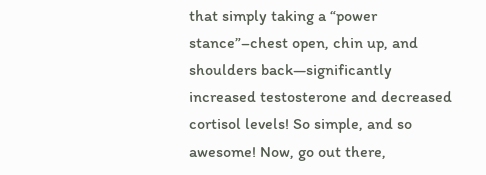that simply taking a “power stance”–chest open, chin up, and shoulders back—significantly increased testosterone and decreased cortisol levels! So simple, and so awesome! Now, go out there,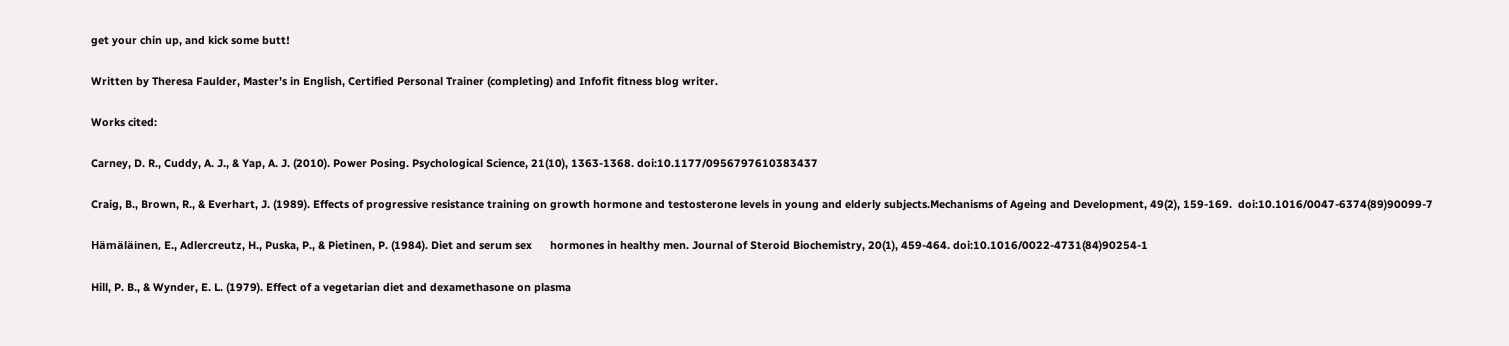get your chin up, and kick some butt!

Written by Theresa Faulder, Master’s in English, Certified Personal Trainer (completing) and Infofit fitness blog writer.

Works cited:

Carney, D. R., Cuddy, A. J., & Yap, A. J. (2010). Power Posing. Psychological Science, 21(10), 1363-1368. doi:10.1177/0956797610383437

Craig, B., Brown, R., & Everhart, J. (1989). Effects of progressive resistance training on growth hormone and testosterone levels in young and elderly subjects.Mechanisms of Ageing and Development, 49(2), 159-169.  doi:10.1016/0047-6374(89)90099-7

Hämäläinen, E., Adlercreutz, H., Puska, P., & Pietinen, P. (1984). Diet and serum sex      hormones in healthy men. Journal of Steroid Biochemistry, 20(1), 459-464. doi:10.1016/0022-4731(84)90254-1

Hill, P. B., & Wynder, E. L. (1979). Effect of a vegetarian diet and dexamethasone on plasma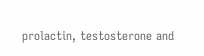prolactin, testosterone and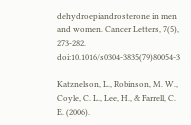dehydroepiandrosterone in men and women. Cancer Letters, 7(5), 273-282. doi:10.1016/s0304-3835(79)80054-3

Katznelson, L., Robinson, M. W., Coyle, C. L., Lee, H., & Farrell, C. E. (2006).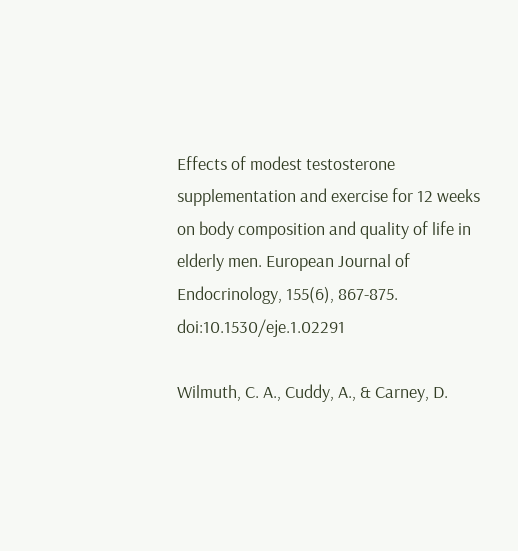Effects of modest testosterone supplementation and exercise for 12 weeks on body composition and quality of life in elderly men. European Journal of Endocrinology, 155(6), 867-875. doi:10.1530/eje.1.02291

Wilmuth, C. A., Cuddy, A., & Carney, D.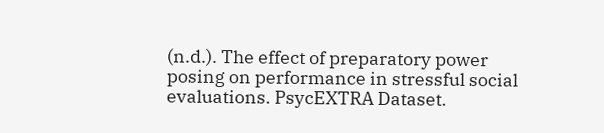(n.d.). The effect of preparatory power posing on performance in stressful social evaluations. PsycEXTRA Dataset.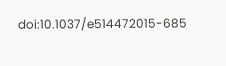doi:10.1037/e514472015-685